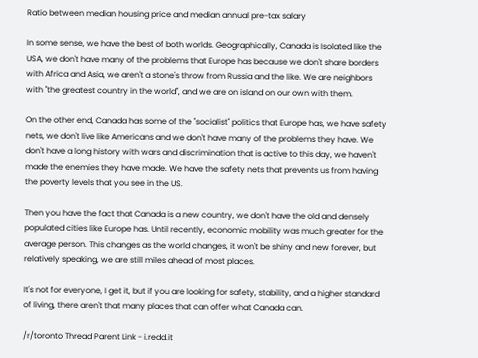Ratio between median housing price and median annual pre-tax salary

In some sense, we have the best of both worlds. Geographically, Canada is Isolated like the USA, we don't have many of the problems that Europe has because we don't share borders with Africa and Asia, we aren't a stone's throw from Russia and the like. We are neighbors with "the greatest country in the world", and we are on island on our own with them.

On the other end, Canada has some of the "socialist" politics that Europe has, we have safety nets, we don't live like Americans and we don't have many of the problems they have. We don't have a long history with wars and discrimination that is active to this day, we haven't made the enemies they have made. We have the safety nets that prevents us from having the poverty levels that you see in the US.

Then you have the fact that Canada is a new country, we don't have the old and densely populated cities like Europe has. Until recently, economic mobility was much greater for the average person. This changes as the world changes, it won't be shiny and new forever, but relatively speaking, we are still miles ahead of most places.

It's not for everyone, I get it, but if you are looking for safety, stability, and a higher standard of living, there aren't that many places that can offer what Canada can.

/r/toronto Thread Parent Link - i.redd.it